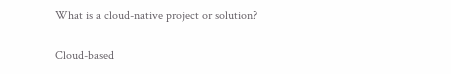What is a cloud-native project or solution?

Cloud-based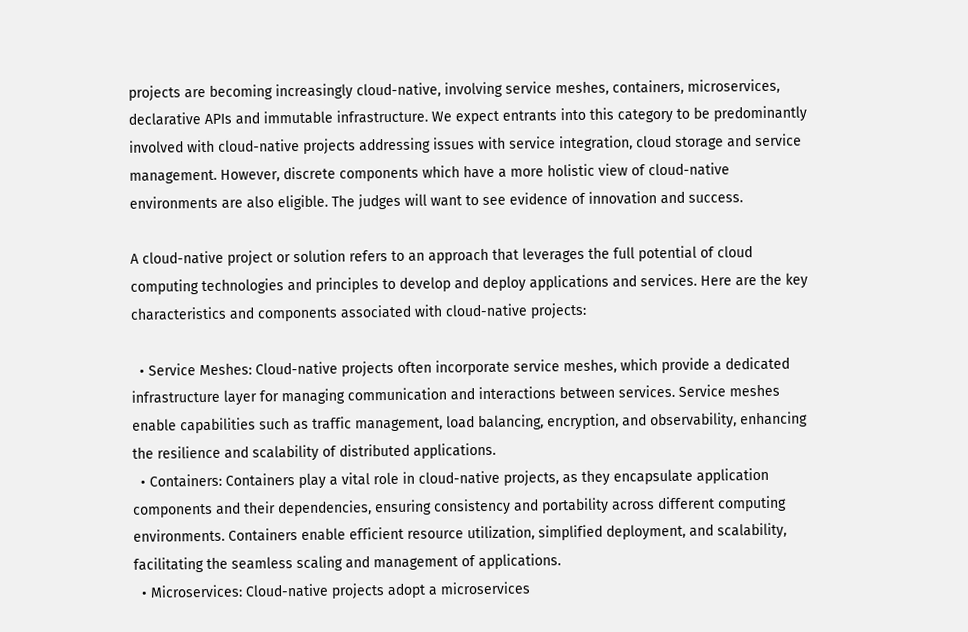projects are becoming increasingly cloud-native, involving service meshes, containers, microservices, declarative APIs and immutable infrastructure. We expect entrants into this category to be predominantly involved with cloud-native projects addressing issues with service integration, cloud storage and service management. However, discrete components which have a more holistic view of cloud-native environments are also eligible. The judges will want to see evidence of innovation and success.

A cloud-native project or solution refers to an approach that leverages the full potential of cloud computing technologies and principles to develop and deploy applications and services. Here are the key characteristics and components associated with cloud-native projects:

  • Service Meshes: Cloud-native projects often incorporate service meshes, which provide a dedicated infrastructure layer for managing communication and interactions between services. Service meshes enable capabilities such as traffic management, load balancing, encryption, and observability, enhancing the resilience and scalability of distributed applications.
  • Containers: Containers play a vital role in cloud-native projects, as they encapsulate application components and their dependencies, ensuring consistency and portability across different computing environments. Containers enable efficient resource utilization, simplified deployment, and scalability, facilitating the seamless scaling and management of applications.
  • Microservices: Cloud-native projects adopt a microservices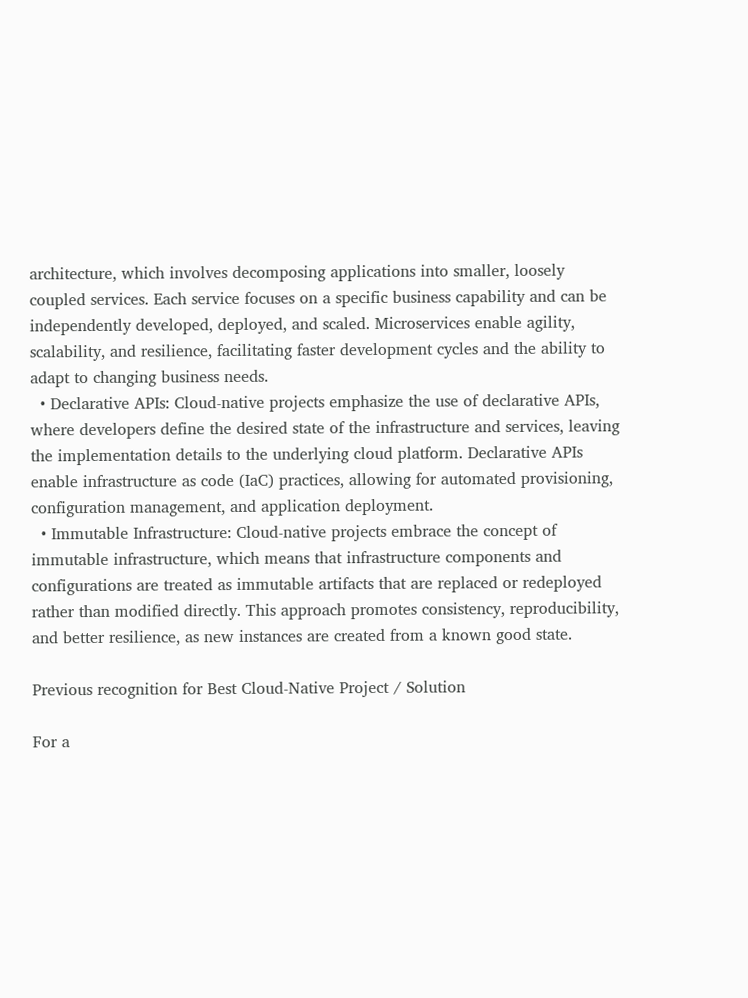architecture, which involves decomposing applications into smaller, loosely coupled services. Each service focuses on a specific business capability and can be independently developed, deployed, and scaled. Microservices enable agility, scalability, and resilience, facilitating faster development cycles and the ability to adapt to changing business needs.
  • Declarative APIs: Cloud-native projects emphasize the use of declarative APIs, where developers define the desired state of the infrastructure and services, leaving the implementation details to the underlying cloud platform. Declarative APIs enable infrastructure as code (IaC) practices, allowing for automated provisioning, configuration management, and application deployment.
  • Immutable Infrastructure: Cloud-native projects embrace the concept of immutable infrastructure, which means that infrastructure components and configurations are treated as immutable artifacts that are replaced or redeployed rather than modified directly. This approach promotes consistency, reproducibility, and better resilience, as new instances are created from a known good state.

Previous recognition for Best Cloud-Native Project / Solution

For a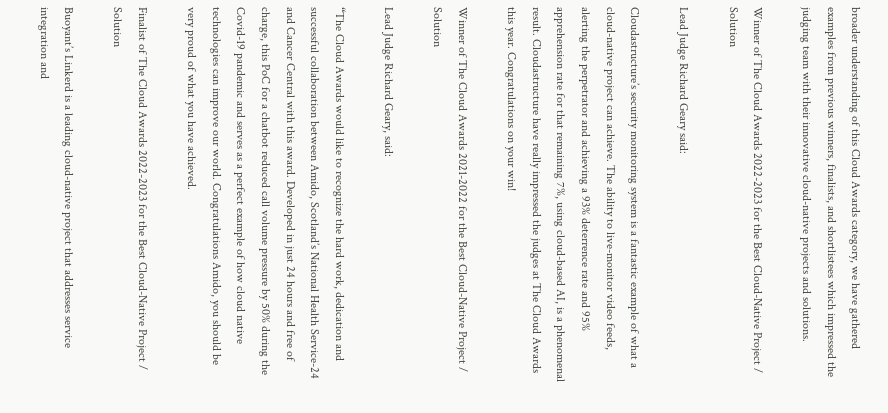broader understanding of this Cloud Awards category, we have gathered examples from previous winners, finalists, and shortlistees which impressed the judging team with their innovative cloud-native projects and solutions.

Winner of The Cloud Awards 2022-2023 for the Best Cloud-Native Project / Solution

Lead Judge Richard Geary said:

Cloudastructure’s security monitoring system is a fantastic example of what a cloud-native project can achieve. The ability to live-monitor video feeds, alerting the perpetrator and achieving a 93% deterrence rate and 95% apprehension rate for that remaining 7%, using cloud-based AI, is a phenomenal result. Cloudastructure have really impressed the judges at The Cloud Awards this year. Congratulations on your win!

Winner of The Cloud Awards 2021-2022 for the Best Cloud-Native Project / Solution

Lead Judge Richard Geary, said:

“The Cloud Awards would like to recognize the hard work, dedication and successful collaboration between Amido, Scotland’s National Health Service-24 and Cancer Central with this award. Developed in just 24 hours and free of charge, this PoC for a chatbot reduced call volume pressure by 50% during the Covid-19 pandemic and serves as a perfect example of how cloud native technologies can improve our world. Congratulations Amido, you should be very proud of what you have achieved.

Finalist of The Cloud Awards 2022-2023 for the Best Cloud-Native Project / Solution

Buoyant’s Linkerd is a leading cloud-native project that addresses service integration and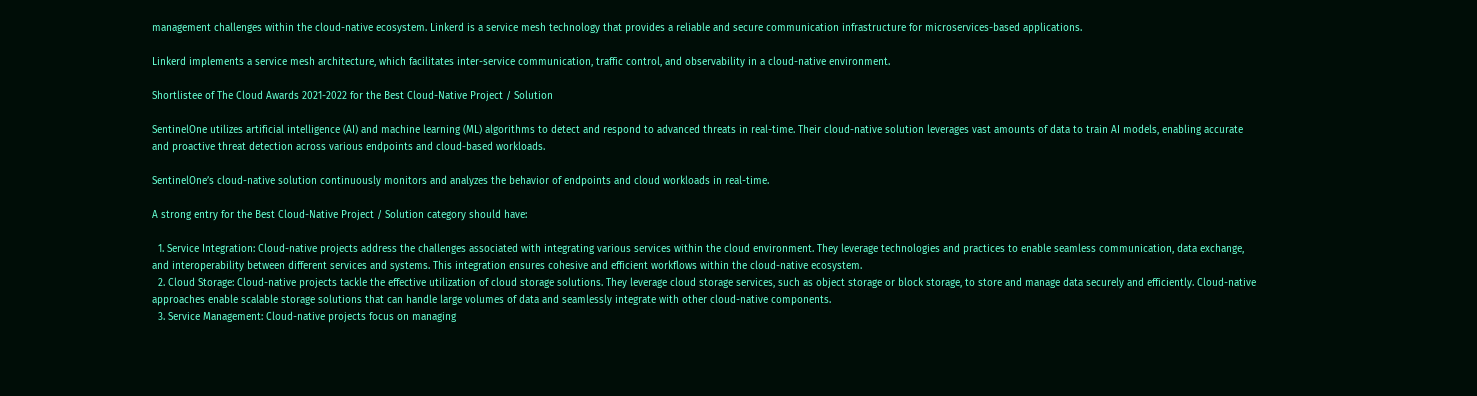management challenges within the cloud-native ecosystem. Linkerd is a service mesh technology that provides a reliable and secure communication infrastructure for microservices-based applications.

Linkerd implements a service mesh architecture, which facilitates inter-service communication, traffic control, and observability in a cloud-native environment.

Shortlistee of The Cloud Awards 2021-2022 for the Best Cloud-Native Project / Solution

SentinelOne utilizes artificial intelligence (AI) and machine learning (ML) algorithms to detect and respond to advanced threats in real-time. Their cloud-native solution leverages vast amounts of data to train AI models, enabling accurate and proactive threat detection across various endpoints and cloud-based workloads.

SentinelOne’s cloud-native solution continuously monitors and analyzes the behavior of endpoints and cloud workloads in real-time.

A strong entry for the Best Cloud-Native Project / Solution category should have:

  1. Service Integration: Cloud-native projects address the challenges associated with integrating various services within the cloud environment. They leverage technologies and practices to enable seamless communication, data exchange, and interoperability between different services and systems. This integration ensures cohesive and efficient workflows within the cloud-native ecosystem.
  2. Cloud Storage: Cloud-native projects tackle the effective utilization of cloud storage solutions. They leverage cloud storage services, such as object storage or block storage, to store and manage data securely and efficiently. Cloud-native approaches enable scalable storage solutions that can handle large volumes of data and seamlessly integrate with other cloud-native components.
  3. Service Management: Cloud-native projects focus on managing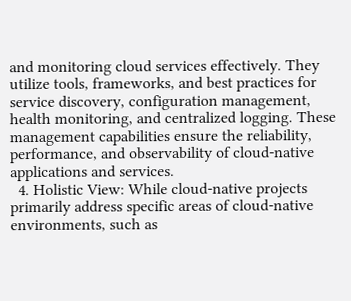and monitoring cloud services effectively. They utilize tools, frameworks, and best practices for service discovery, configuration management, health monitoring, and centralized logging. These management capabilities ensure the reliability, performance, and observability of cloud-native applications and services.
  4. Holistic View: While cloud-native projects primarily address specific areas of cloud-native environments, such as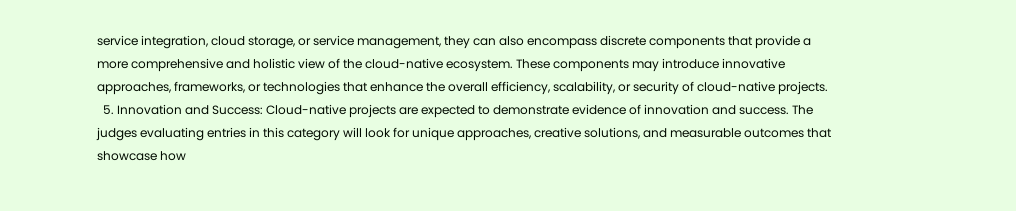service integration, cloud storage, or service management, they can also encompass discrete components that provide a more comprehensive and holistic view of the cloud-native ecosystem. These components may introduce innovative approaches, frameworks, or technologies that enhance the overall efficiency, scalability, or security of cloud-native projects.
  5. Innovation and Success: Cloud-native projects are expected to demonstrate evidence of innovation and success. The judges evaluating entries in this category will look for unique approaches, creative solutions, and measurable outcomes that showcase how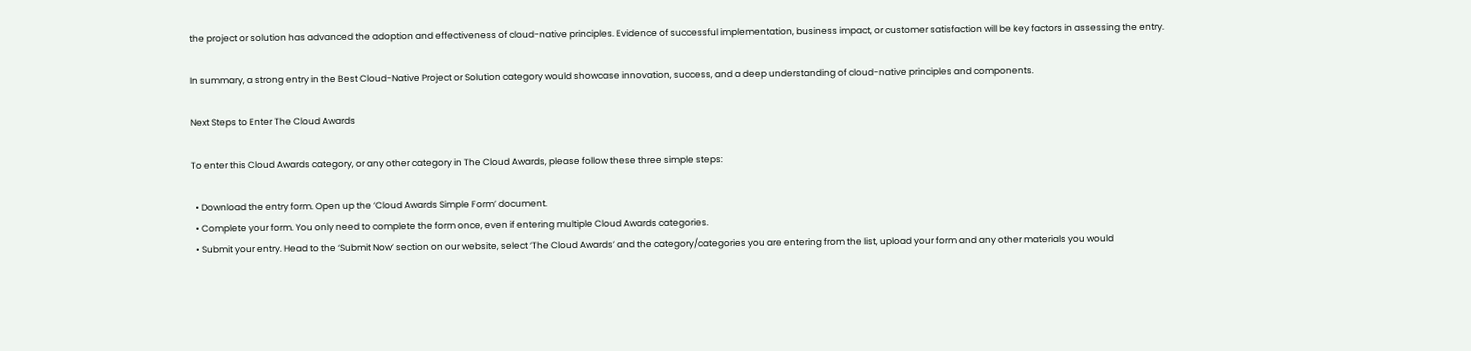the project or solution has advanced the adoption and effectiveness of cloud-native principles. Evidence of successful implementation, business impact, or customer satisfaction will be key factors in assessing the entry.

In summary, a strong entry in the Best Cloud-Native Project or Solution category would showcase innovation, success, and a deep understanding of cloud-native principles and components.

Next Steps to Enter The Cloud Awards

To enter this Cloud Awards category, or any other category in The Cloud Awards, please follow these three simple steps:

  • Download the entry form. Open up the ‘Cloud Awards Simple Form’ document.
  • Complete your form. You only need to complete the form once, even if entering multiple Cloud Awards categories.
  • Submit your entry. Head to the ‘Submit Now’ section on our website, select ‘The Cloud Awards’ and the category/categories you are entering from the list, upload your form and any other materials you would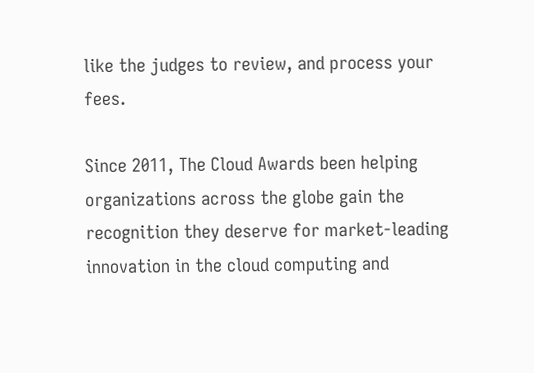like the judges to review, and process your fees.

Since 2011, The Cloud Awards been helping organizations across the globe gain the recognition they deserve for market-leading innovation in the cloud computing and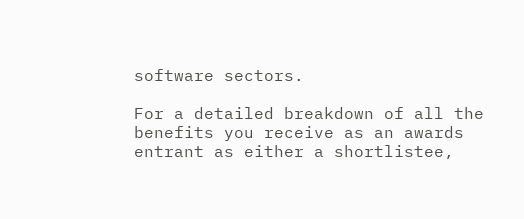software sectors.

For a detailed breakdown of all the benefits you receive as an awards entrant as either a shortlistee,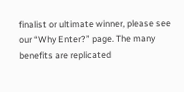finalist or ultimate winner, please see our “Why Enter?” page. The many benefits are replicated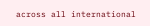across all international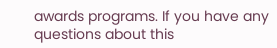awards programs. If you have any questions about this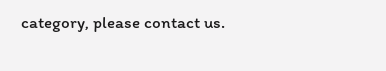category, please contact us.